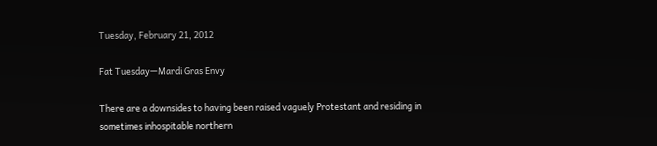Tuesday, February 21, 2012

Fat Tuesday—Mardi Gras Envy

There are a downsides to having been raised vaguely Protestant and residing in sometimes inhospitable northern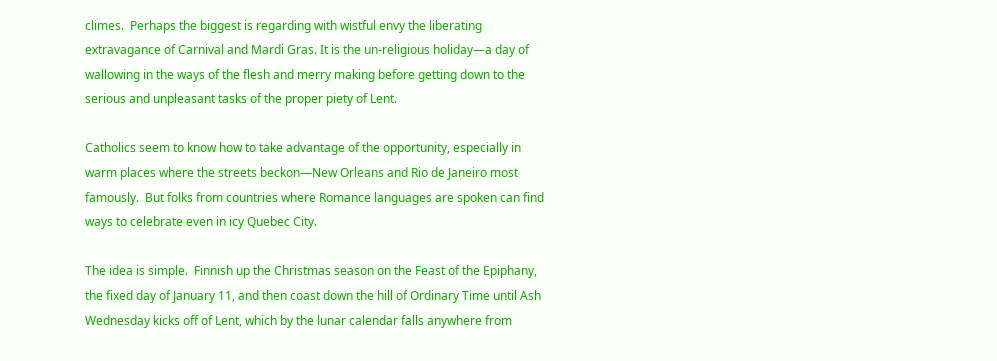climes.  Perhaps the biggest is regarding with wistful envy the liberating extravagance of Carnival and Mardi Gras. It is the un-religious holiday—a day of wallowing in the ways of the flesh and merry making before getting down to the serious and unpleasant tasks of the proper piety of Lent.

Catholics seem to know how to take advantage of the opportunity, especially in warm places where the streets beckon—New Orleans and Rio de Janeiro most famously.  But folks from countries where Romance languages are spoken can find ways to celebrate even in icy Quebec City.

The idea is simple.  Finnish up the Christmas season on the Feast of the Epiphany, the fixed day of January 11, and then coast down the hill of Ordinary Time until Ash Wednesday kicks off of Lent, which by the lunar calendar falls anywhere from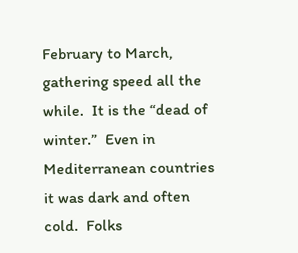February to March, gathering speed all the while.  It is the “dead of winter.”  Even in Mediterranean countries it was dark and often cold.  Folks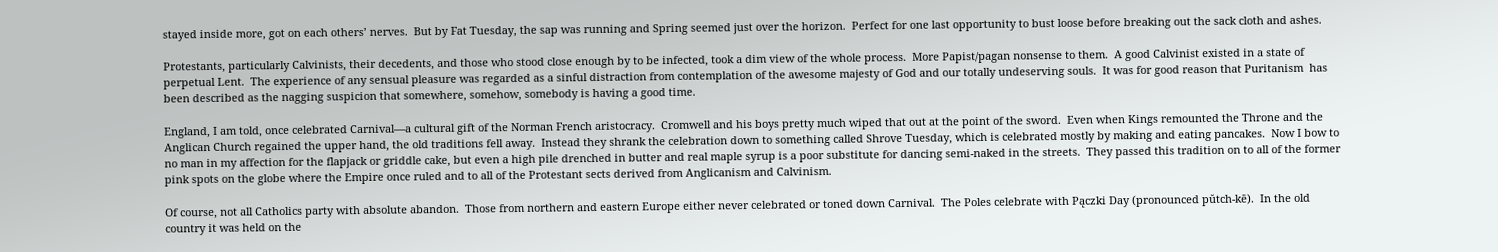stayed inside more, got on each others’ nerves.  But by Fat Tuesday, the sap was running and Spring seemed just over the horizon.  Perfect for one last opportunity to bust loose before breaking out the sack cloth and ashes.

Protestants, particularly Calvinists, their decedents, and those who stood close enough by to be infected, took a dim view of the whole process.  More Papist/pagan nonsense to them.  A good Calvinist existed in a state of perpetual Lent.  The experience of any sensual pleasure was regarded as a sinful distraction from contemplation of the awesome majesty of God and our totally undeserving souls.  It was for good reason that Puritanism  has been described as the nagging suspicion that somewhere, somehow, somebody is having a good time.

England, I am told, once celebrated Carnival—a cultural gift of the Norman French aristocracy.  Cromwell and his boys pretty much wiped that out at the point of the sword.  Even when Kings remounted the Throne and the Anglican Church regained the upper hand, the old traditions fell away.  Instead they shrank the celebration down to something called Shrove Tuesday, which is celebrated mostly by making and eating pancakes.  Now I bow to no man in my affection for the flapjack or griddle cake, but even a high pile drenched in butter and real maple syrup is a poor substitute for dancing semi-naked in the streets.  They passed this tradition on to all of the former pink spots on the globe where the Empire once ruled and to all of the Protestant sects derived from Anglicanism and Calvinism.

Of course, not all Catholics party with absolute abandon.  Those from northern and eastern Europe either never celebrated or toned down Carnival.  The Poles celebrate with Pączki Day (pronounced pŭtch-kē).  In the old country it was held on the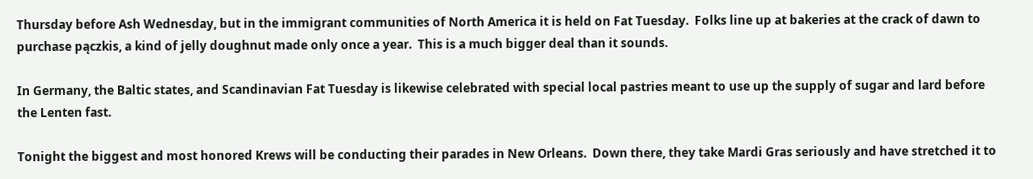Thursday before Ash Wednesday, but in the immigrant communities of North America it is held on Fat Tuesday.  Folks line up at bakeries at the crack of dawn to purchase pączkis, a kind of jelly doughnut made only once a year.  This is a much bigger deal than it sounds.

In Germany, the Baltic states, and Scandinavian Fat Tuesday is likewise celebrated with special local pastries meant to use up the supply of sugar and lard before the Lenten fast.

Tonight the biggest and most honored Krews will be conducting their parades in New Orleans.  Down there, they take Mardi Gras seriously and have stretched it to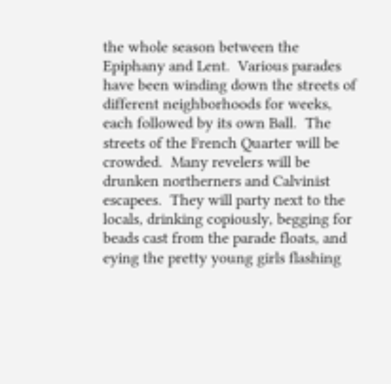the whole season between the Epiphany and Lent.  Various parades have been winding down the streets of different neighborhoods for weeks, each followed by its own Ball.  The streets of the French Quarter will be crowded.  Many revelers will be drunken northerners and Calvinist escapees.  They will party next to the locals, drinking copiously, begging for beads cast from the parade floats, and eying the pretty young girls flashing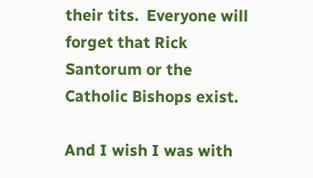their tits.  Everyone will forget that Rick Santorum or the Catholic Bishops exist.

And I wish I was with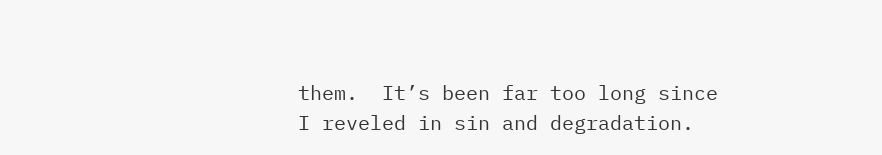them.  It’s been far too long since I reveled in sin and degradation.